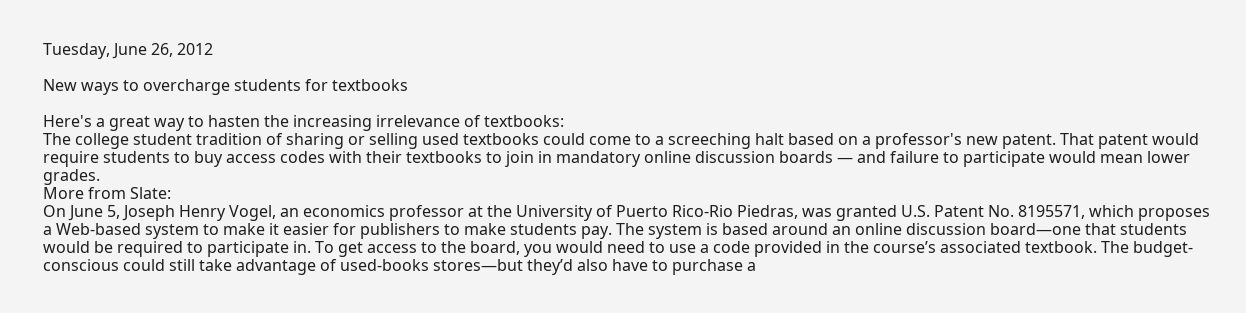Tuesday, June 26, 2012

New ways to overcharge students for textbooks

Here's a great way to hasten the increasing irrelevance of textbooks:
The college student tradition of sharing or selling used textbooks could come to a screeching halt based on a professor's new patent. That patent would require students to buy access codes with their textbooks to join in mandatory online discussion boards — and failure to participate would mean lower grades.
More from Slate:
On June 5, Joseph Henry Vogel, an economics professor at the University of Puerto Rico-Rio Piedras, was granted U.S. Patent No. 8195571, which proposes a Web-based system to make it easier for publishers to make students pay. The system is based around an online discussion board—one that students would be required to participate in. To get access to the board, you would need to use a code provided in the course’s associated textbook. The budget-conscious could still take advantage of used-books stores—but they’d also have to purchase a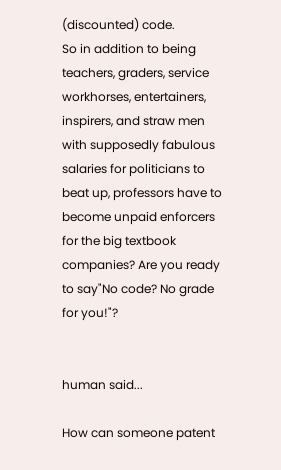(discounted) code.
So in addition to being teachers, graders, service workhorses, entertainers, inspirers, and straw men with supposedly fabulous salaries for politicians to beat up, professors have to become unpaid enforcers for the big textbook companies? Are you ready to say"No code? No grade for you!"?


human said...

How can someone patent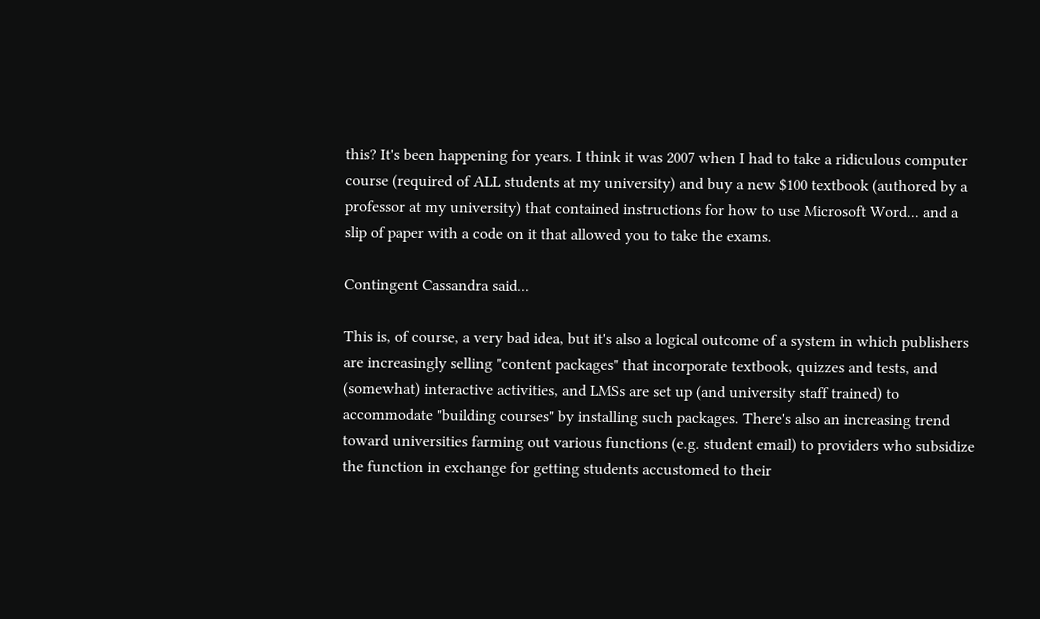this? It's been happening for years. I think it was 2007 when I had to take a ridiculous computer course (required of ALL students at my university) and buy a new $100 textbook (authored by a professor at my university) that contained instructions for how to use Microsoft Word... and a slip of paper with a code on it that allowed you to take the exams.

Contingent Cassandra said...

This is, of course, a very bad idea, but it's also a logical outcome of a system in which publishers are increasingly selling "content packages" that incorporate textbook, quizzes and tests, and (somewhat) interactive activities, and LMSs are set up (and university staff trained) to accommodate "building courses" by installing such packages. There's also an increasing trend toward universities farming out various functions (e.g. student email) to providers who subsidize the function in exchange for getting students accustomed to their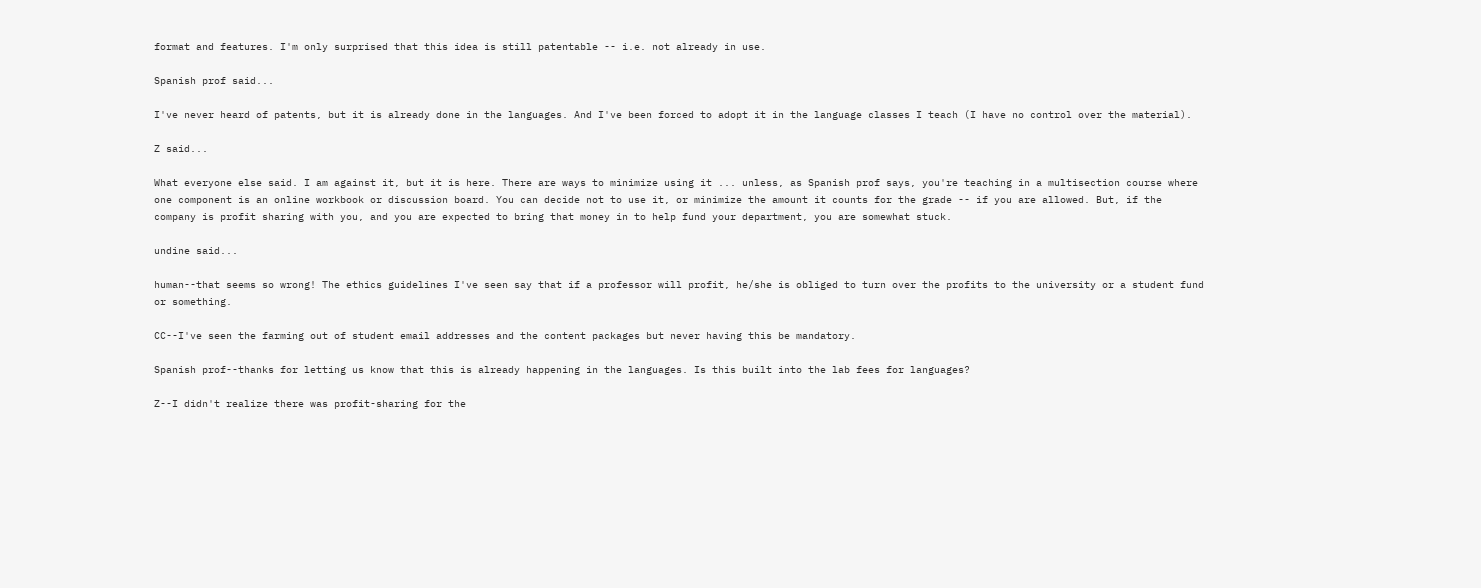format and features. I'm only surprised that this idea is still patentable -- i.e. not already in use.

Spanish prof said...

I've never heard of patents, but it is already done in the languages. And I've been forced to adopt it in the language classes I teach (I have no control over the material).

Z said...

What everyone else said. I am against it, but it is here. There are ways to minimize using it ... unless, as Spanish prof says, you're teaching in a multisection course where one component is an online workbook or discussion board. You can decide not to use it, or minimize the amount it counts for the grade -- if you are allowed. But, if the company is profit sharing with you, and you are expected to bring that money in to help fund your department, you are somewhat stuck.

undine said...

human--that seems so wrong! The ethics guidelines I've seen say that if a professor will profit, he/she is obliged to turn over the profits to the university or a student fund or something.

CC--I've seen the farming out of student email addresses and the content packages but never having this be mandatory.

Spanish prof--thanks for letting us know that this is already happening in the languages. Is this built into the lab fees for languages?

Z--I didn't realize there was profit-sharing for the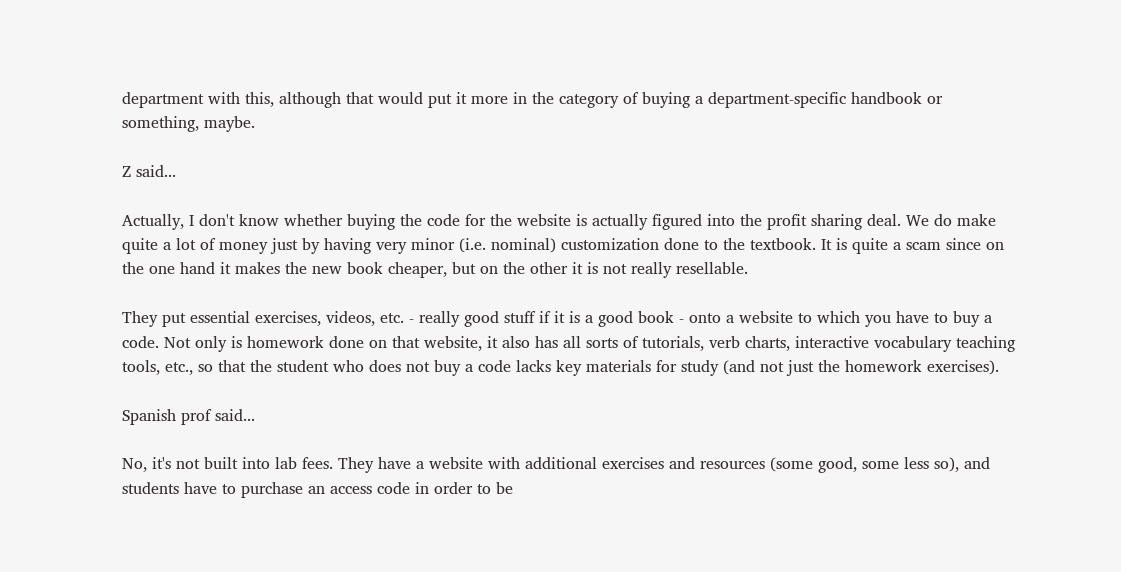department with this, although that would put it more in the category of buying a department-specific handbook or something, maybe.

Z said...

Actually, I don't know whether buying the code for the website is actually figured into the profit sharing deal. We do make quite a lot of money just by having very minor (i.e. nominal) customization done to the textbook. It is quite a scam since on the one hand it makes the new book cheaper, but on the other it is not really resellable.

They put essential exercises, videos, etc. - really good stuff if it is a good book - onto a website to which you have to buy a code. Not only is homework done on that website, it also has all sorts of tutorials, verb charts, interactive vocabulary teaching tools, etc., so that the student who does not buy a code lacks key materials for study (and not just the homework exercises).

Spanish prof said...

No, it's not built into lab fees. They have a website with additional exercises and resources (some good, some less so), and students have to purchase an access code in order to be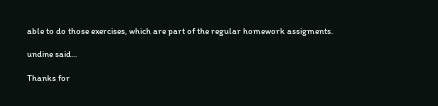able to do those exercises, which are part of the regular homework assigments.

undine said...

Thanks for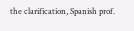the clarification, Spanish prof.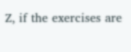Z, if the exercises are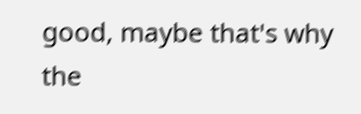good, maybe that's why the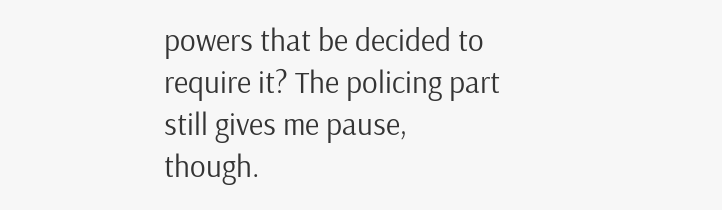powers that be decided to require it? The policing part still gives me pause, though.